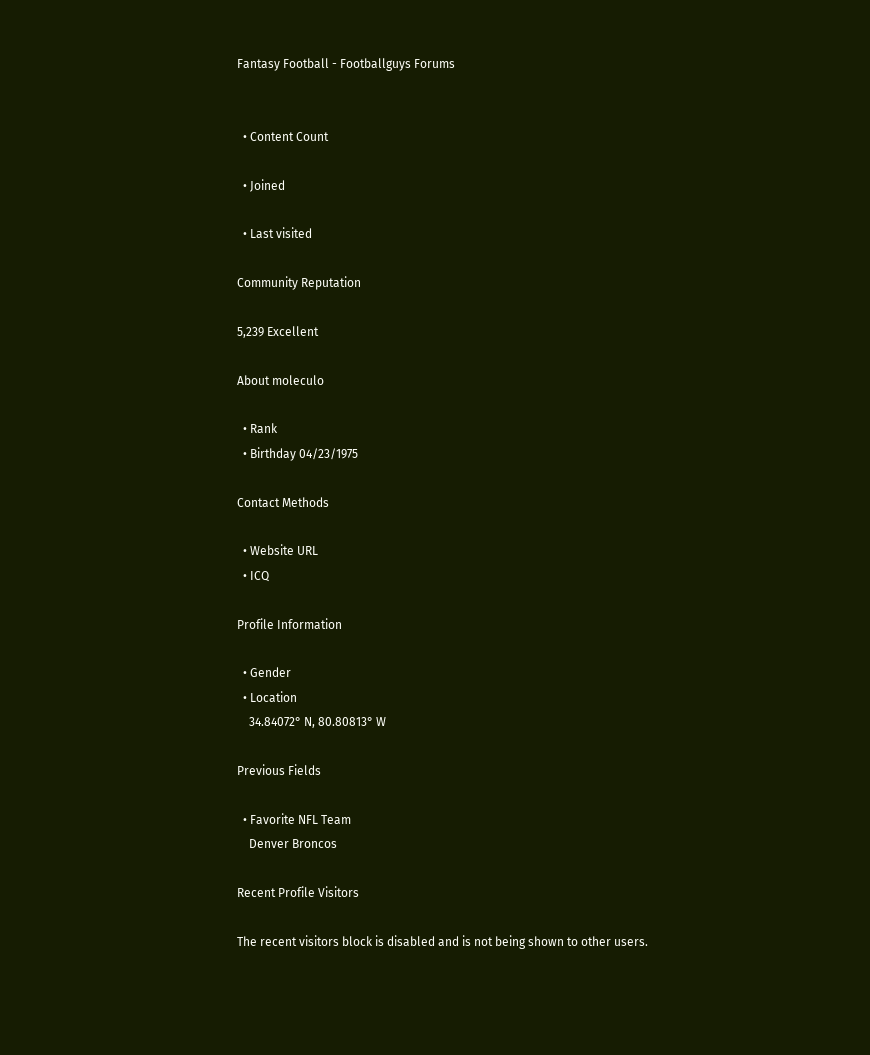Fantasy Football - Footballguys Forums


  • Content Count

  • Joined

  • Last visited

Community Reputation

5,239 Excellent

About moleculo

  • Rank
  • Birthday 04/23/1975

Contact Methods

  • Website URL
  • ICQ

Profile Information

  • Gender
  • Location
    34.84072° N, 80.80813° W

Previous Fields

  • Favorite NFL Team
    Denver Broncos

Recent Profile Visitors

The recent visitors block is disabled and is not being shown to other users.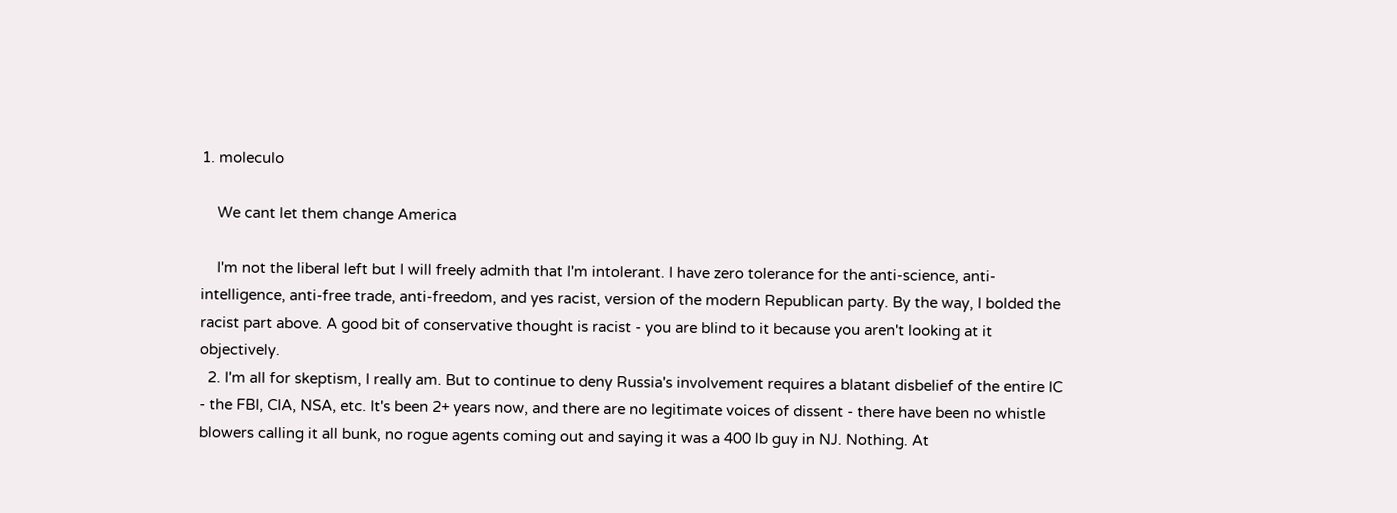1. moleculo

    We cant let them change America

    I'm not the liberal left but I will freely admith that I'm intolerant. I have zero tolerance for the anti-science, anti-intelligence, anti-free trade, anti-freedom, and yes racist, version of the modern Republican party. By the way, I bolded the racist part above. A good bit of conservative thought is racist - you are blind to it because you aren't looking at it objectively.
  2. I'm all for skeptism, I really am. But to continue to deny Russia's involvement requires a blatant disbelief of the entire IC - the FBI, CIA, NSA, etc. It's been 2+ years now, and there are no legitimate voices of dissent - there have been no whistle blowers calling it all bunk, no rogue agents coming out and saying it was a 400 lb guy in NJ. Nothing. At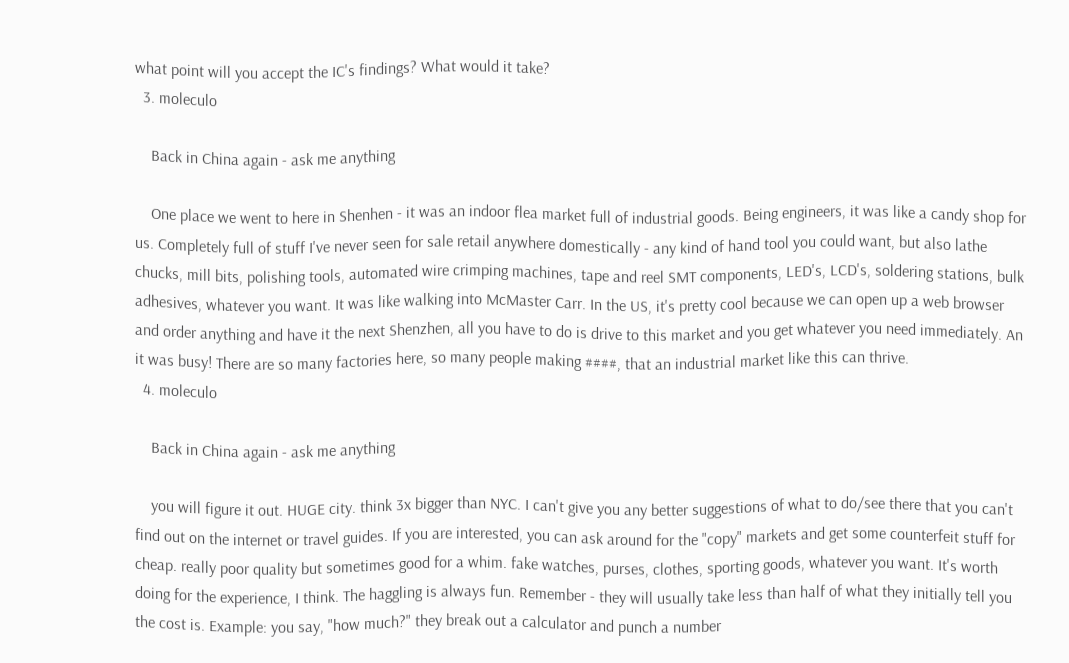what point will you accept the IC's findings? What would it take?
  3. moleculo

    Back in China again - ask me anything

    One place we went to here in Shenhen - it was an indoor flea market full of industrial goods. Being engineers, it was like a candy shop for us. Completely full of stuff I've never seen for sale retail anywhere domestically - any kind of hand tool you could want, but also lathe chucks, mill bits, polishing tools, automated wire crimping machines, tape and reel SMT components, LED's, LCD's, soldering stations, bulk adhesives, whatever you want. It was like walking into McMaster Carr. In the US, it's pretty cool because we can open up a web browser and order anything and have it the next Shenzhen, all you have to do is drive to this market and you get whatever you need immediately. An it was busy! There are so many factories here, so many people making ####, that an industrial market like this can thrive.
  4. moleculo

    Back in China again - ask me anything

    you will figure it out. HUGE city. think 3x bigger than NYC. I can't give you any better suggestions of what to do/see there that you can't find out on the internet or travel guides. If you are interested, you can ask around for the "copy" markets and get some counterfeit stuff for cheap. really poor quality but sometimes good for a whim. fake watches, purses, clothes, sporting goods, whatever you want. It's worth doing for the experience, I think. The haggling is always fun. Remember - they will usually take less than half of what they initially tell you the cost is. Example: you say, "how much?" they break out a calculator and punch a number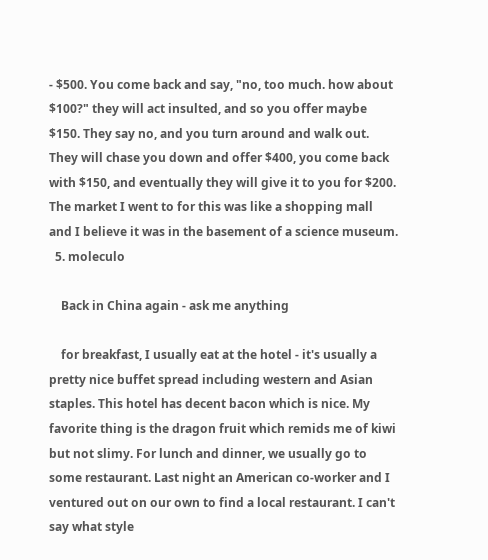- $500. You come back and say, "no, too much. how about $100?" they will act insulted, and so you offer maybe $150. They say no, and you turn around and walk out. They will chase you down and offer $400, you come back with $150, and eventually they will give it to you for $200. The market I went to for this was like a shopping mall and I believe it was in the basement of a science museum.
  5. moleculo

    Back in China again - ask me anything

    for breakfast, I usually eat at the hotel - it's usually a pretty nice buffet spread including western and Asian staples. This hotel has decent bacon which is nice. My favorite thing is the dragon fruit which remids me of kiwi but not slimy. For lunch and dinner, we usually go to some restaurant. Last night an American co-worker and I ventured out on our own to find a local restaurant. I can't say what style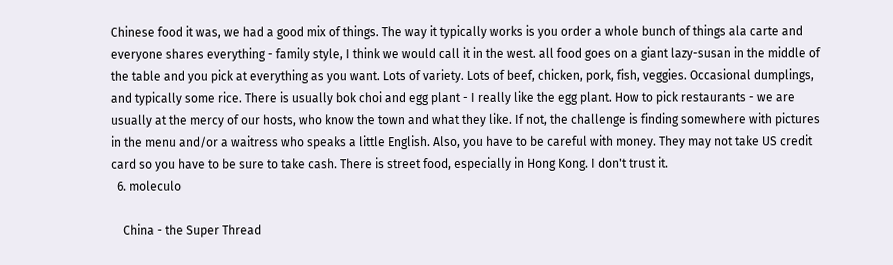Chinese food it was, we had a good mix of things. The way it typically works is you order a whole bunch of things ala carte and everyone shares everything - family style, I think we would call it in the west. all food goes on a giant lazy-susan in the middle of the table and you pick at everything as you want. Lots of variety. Lots of beef, chicken, pork, fish, veggies. Occasional dumplings, and typically some rice. There is usually bok choi and egg plant - I really like the egg plant. How to pick restaurants - we are usually at the mercy of our hosts, who know the town and what they like. If not, the challenge is finding somewhere with pictures in the menu and/or a waitress who speaks a little English. Also, you have to be careful with money. They may not take US credit card so you have to be sure to take cash. There is street food, especially in Hong Kong. I don't trust it.
  6. moleculo

    China - the Super Thread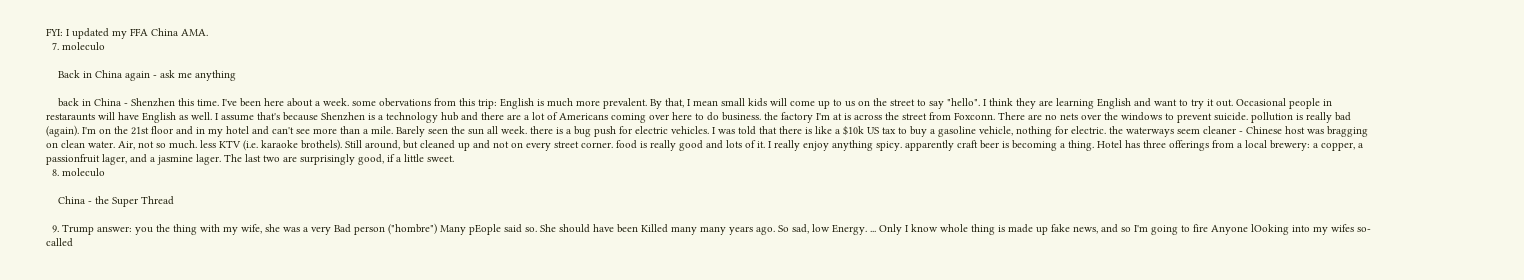FYI: I updated my FFA China AMA.
  7. moleculo

    Back in China again - ask me anything

    back in China - Shenzhen this time. I've been here about a week. some obervations from this trip: English is much more prevalent. By that, I mean small kids will come up to us on the street to say "hello". I think they are learning English and want to try it out. Occasional people in restaraunts will have English as well. I assume that's because Shenzhen is a technology hub and there are a lot of Americans coming over here to do business. the factory I'm at is across the street from Foxconn. There are no nets over the windows to prevent suicide. pollution is really bad (again). I'm on the 21st floor and in my hotel and can't see more than a mile. Barely seen the sun all week. there is a bug push for electric vehicles. I was told that there is like a $10k US tax to buy a gasoline vehicle, nothing for electric. the waterways seem cleaner - Chinese host was bragging on clean water. Air, not so much. less KTV (i.e. karaoke brothels). Still around, but cleaned up and not on every street corner. food is really good and lots of it. I really enjoy anything spicy. apparently craft beer is becoming a thing. Hotel has three offerings from a local brewery: a copper, a passionfruit lager, and a jasmine lager. The last two are surprisingly good, if a little sweet.
  8. moleculo

    China - the Super Thread

  9. Trump answer: you the thing with my wife, she was a very Bad person ("hombre") Many pEople said so. She should have been Killed many many years ago. So sad, low Energy. ... Only I know whole thing is made up fake news, and so I'm going to fire Anyone lOoking into my wifes so-called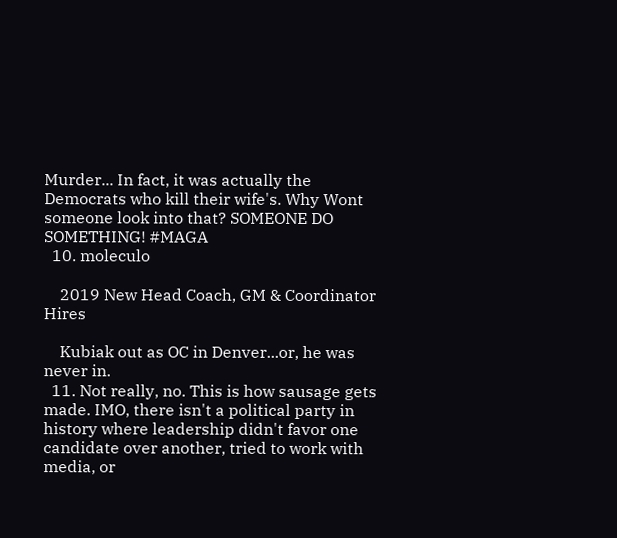Murder... In fact, it was actually the Democrats who kill their wife's. Why Wont someone look into that? SOMEONE DO SOMETHING! #MAGA
  10. moleculo

    2019 New Head Coach, GM & Coordinator Hires

    Kubiak out as OC in Denver...or, he was never in.
  11. Not really, no. This is how sausage gets made. IMO, there isn't a political party in history where leadership didn't favor one candidate over another, tried to work with media, or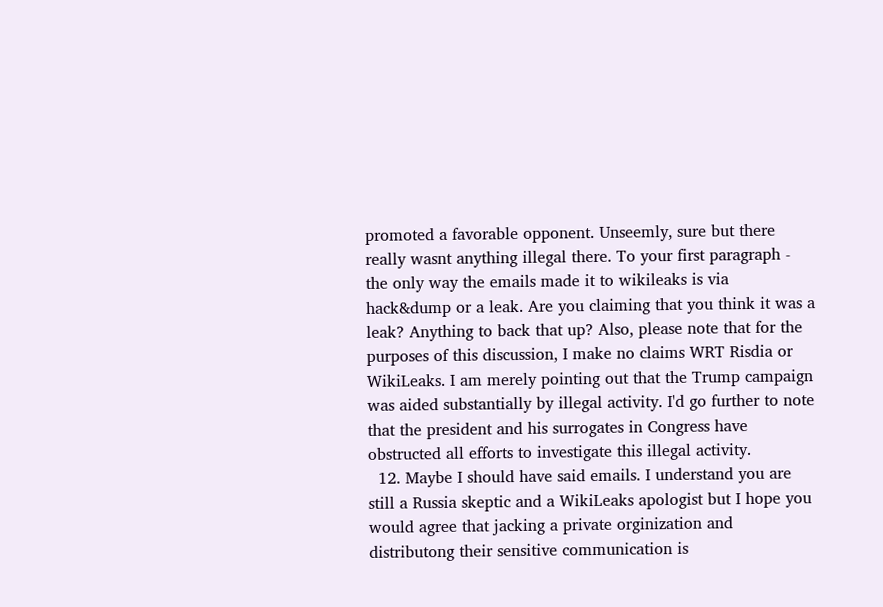promoted a favorable opponent. Unseemly, sure but there really wasnt anything illegal there. To your first paragraph - the only way the emails made it to wikileaks is via hack&dump or a leak. Are you claiming that you think it was a leak? Anything to back that up? Also, please note that for the purposes of this discussion, I make no claims WRT Risdia or WikiLeaks. I am merely pointing out that the Trump campaign was aided substantially by illegal activity. I'd go further to note that the president and his surrogates in Congress have obstructed all efforts to investigate this illegal activity.
  12. Maybe I should have said emails. I understand you are still a Russia skeptic and a WikiLeaks apologist but I hope you would agree that jacking a private orginization and distributong their sensitive communication is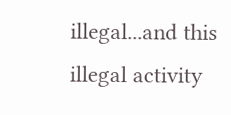illegal...and this illegal activity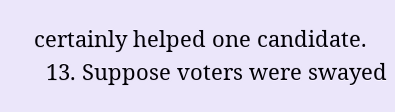certainly helped one candidate.
  13. Suppose voters were swayed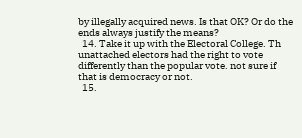by illegally acquired news. Is that OK? Or do the ends always justify the means?
  14. Take it up with the Electoral College. Th unattached electors had the right to vote differently than the popular vote. not sure if that is democracy or not.
  15.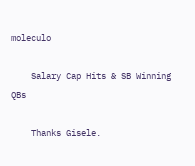moleculo

    Salary Cap Hits & SB Winning QBs

    Thanks Gisele.